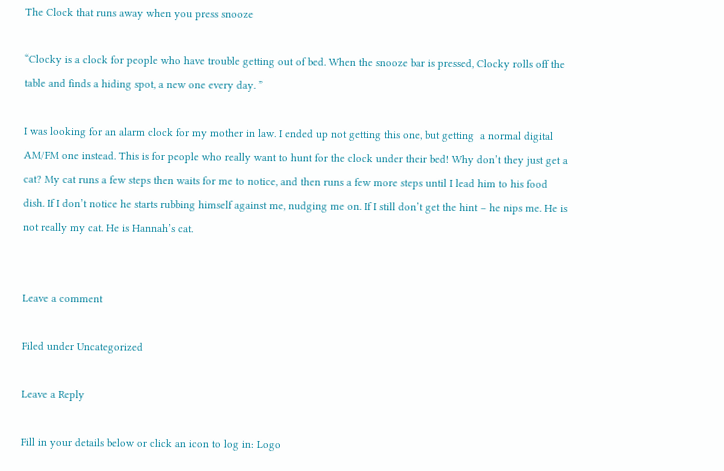The Clock that runs away when you press snooze

“Clocky is a clock for people who have trouble getting out of bed. When the snooze bar is pressed, Clocky rolls off the table and finds a hiding spot, a new one every day. ”

I was looking for an alarm clock for my mother in law. I ended up not getting this one, but getting  a normal digital AM/FM one instead. This is for people who really want to hunt for the clock under their bed! Why don’t they just get a cat? My cat runs a few steps then waits for me to notice, and then runs a few more steps until I lead him to his food dish. If I don’t notice he starts rubbing himself against me, nudging me on. If I still don’t get the hint – he nips me. He is not really my cat. He is Hannah’s cat.


Leave a comment

Filed under Uncategorized

Leave a Reply

Fill in your details below or click an icon to log in: Logo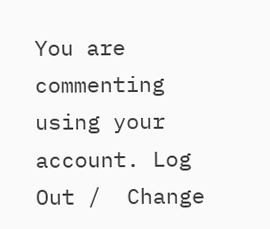You are commenting using your account. Log Out /  Change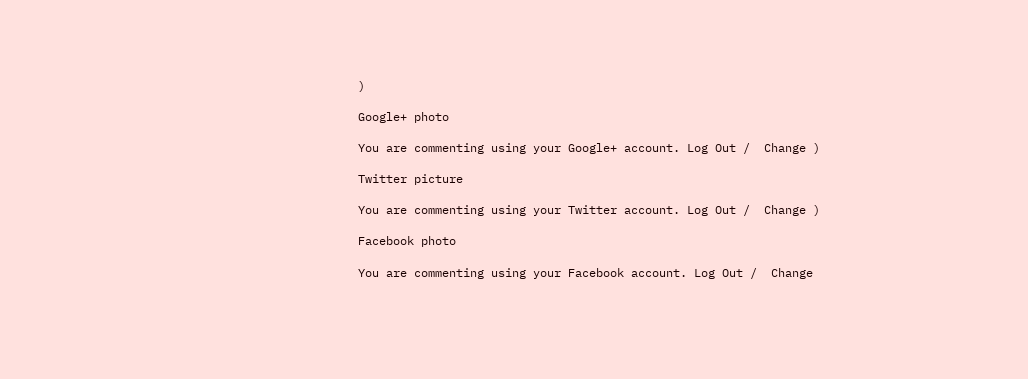)

Google+ photo

You are commenting using your Google+ account. Log Out /  Change )

Twitter picture

You are commenting using your Twitter account. Log Out /  Change )

Facebook photo

You are commenting using your Facebook account. Log Out /  Change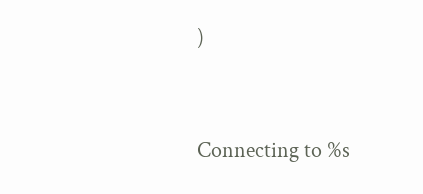)


Connecting to %s